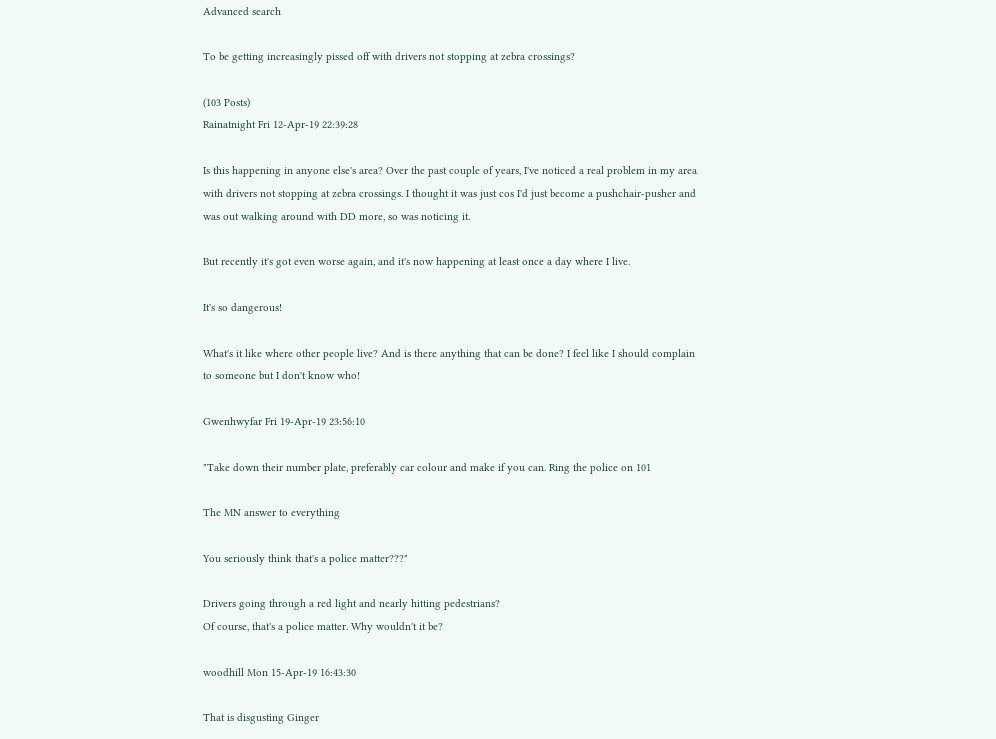Advanced search

To be getting increasingly pissed off with drivers not stopping at zebra crossings?

(103 Posts)
Rainatnight Fri 12-Apr-19 22:39:28

Is this happening in anyone else's area? Over the past couple of years, I've noticed a real problem in my area with drivers not stopping at zebra crossings. I thought it was just cos I'd just become a pushchair-pusher and was out walking around with DD more, so was noticing it.

But recently it's got even worse again, and it's now happening at least once a day where I live.

It's so dangerous!

What's it like where other people live? And is there anything that can be done? I feel like I should complain to someone but I don't know who!

Gwenhwyfar Fri 19-Apr-19 23:56:10

"Take down their number plate, preferably car colour and make if you can. Ring the police on 101

The MN answer to everything

You seriously think that's a police matter???"

Drivers going through a red light and nearly hitting pedestrians?
Of course, that's a police matter. Why wouldn't it be?

woodhill Mon 15-Apr-19 16:43:30

That is disgusting Ginger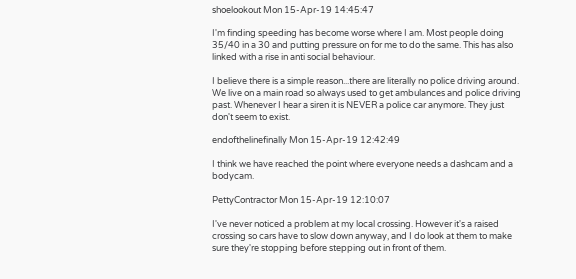shoelookout Mon 15-Apr-19 14:45:47

I'm finding speeding has become worse where I am. Most people doing 35/40 in a 30 and putting pressure on for me to do the same. This has also linked with a rise in anti social behaviour.

I believe there is a simple reason...there are literally no police driving around. We live on a main road so always used to get ambulances and police driving past. Whenever I hear a siren it is NEVER a police car anymore. They just don't seem to exist.

endofthelinefinally Mon 15-Apr-19 12:42:49

I think we have reached the point where everyone needs a dashcam and a bodycam.

PettyContractor Mon 15-Apr-19 12:10:07

I've never noticed a problem at my local crossing. However it's a raised crossing so cars have to slow down anyway, and I do look at them to make sure they're stopping before stepping out in front of them.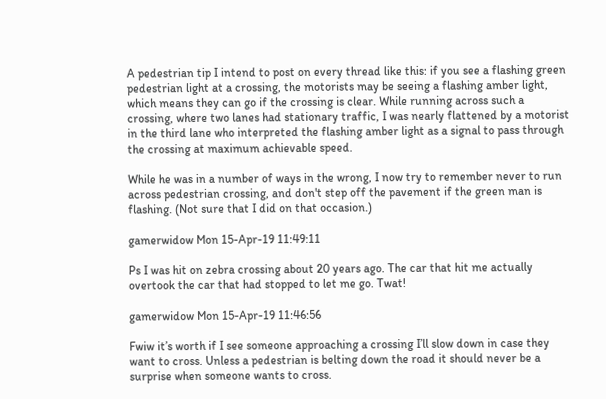A pedestrian tip I intend to post on every thread like this: if you see a flashing green pedestrian light at a crossing, the motorists may be seeing a flashing amber light, which means they can go if the crossing is clear. While running across such a crossing, where two lanes had stationary traffic, I was nearly flattened by a motorist in the third lane who interpreted the flashing amber light as a signal to pass through the crossing at maximum achievable speed.

While he was in a number of ways in the wrong, I now try to remember never to run across pedestrian crossing, and don't step off the pavement if the green man is flashing. (Not sure that I did on that occasion.)

gamerwidow Mon 15-Apr-19 11:49:11

Ps I was hit on zebra crossing about 20 years ago. The car that hit me actually overtook the car that had stopped to let me go. Twat!

gamerwidow Mon 15-Apr-19 11:46:56

Fwiw it’s worth if I see someone approaching a crossing I’ll slow down in case they want to cross. Unless a pedestrian is belting down the road it should never be a surprise when someone wants to cross.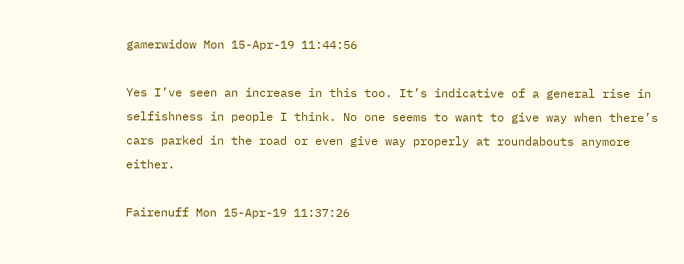gamerwidow Mon 15-Apr-19 11:44:56

Yes I’ve seen an increase in this too. It’s indicative of a general rise in selfishness in people I think. No one seems to want to give way when there’s cars parked in the road or even give way properly at roundabouts anymore either.

Fairenuff Mon 15-Apr-19 11:37:26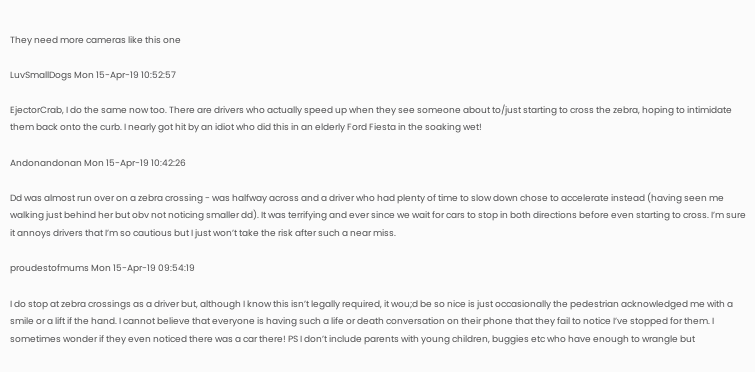They need more cameras like this one

LuvSmallDogs Mon 15-Apr-19 10:52:57

EjectorCrab, I do the same now too. There are drivers who actually speed up when they see someone about to/just starting to cross the zebra, hoping to intimidate them back onto the curb. I nearly got hit by an idiot who did this in an elderly Ford Fiesta in the soaking wet!

Andonandonan Mon 15-Apr-19 10:42:26

Dd was almost run over on a zebra crossing - was halfway across and a driver who had plenty of time to slow down chose to accelerate instead (having seen me walking just behind her but obv not noticing smaller dd). It was terrifying and ever since we wait for cars to stop in both directions before even starting to cross. I’m sure it annoys drivers that I’m so cautious but I just won’t take the risk after such a near miss.

proudestofmums Mon 15-Apr-19 09:54:19

I do stop at zebra crossings as a driver but, although I know this isn’t legally required, it wou;d be so nice is just occasionally the pedestrian acknowledged me with a smile or a lift if the hand. I cannot believe that everyone is having such a life or death conversation on their phone that they fail to notice I’ve stopped for them. I sometimes wonder if they even noticed there was a car there! PS I don’t include parents with young children, buggies etc who have enough to wrangle but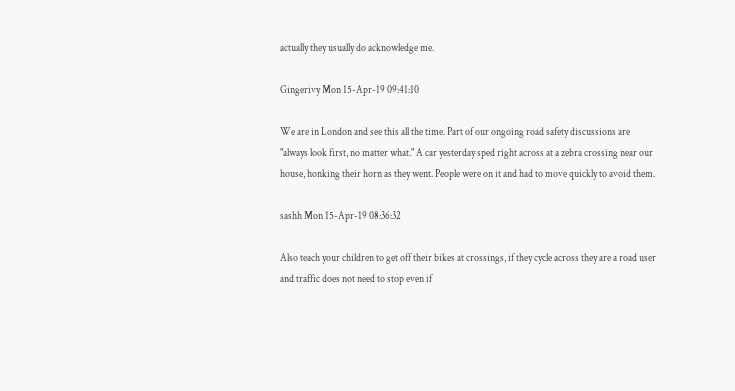actually they usually do acknowledge me.

Gingerivy Mon 15-Apr-19 09:41:10

We are in London and see this all the time. Part of our ongoing road safety discussions are "always look first, no matter what." A car yesterday sped right across at a zebra crossing near our house, honking their horn as they went. People were on it and had to move quickly to avoid them.

sashh Mon 15-Apr-19 08:36:32

Also teach your children to get off their bikes at crossings, if they cycle across they are a road user and traffic does not need to stop even if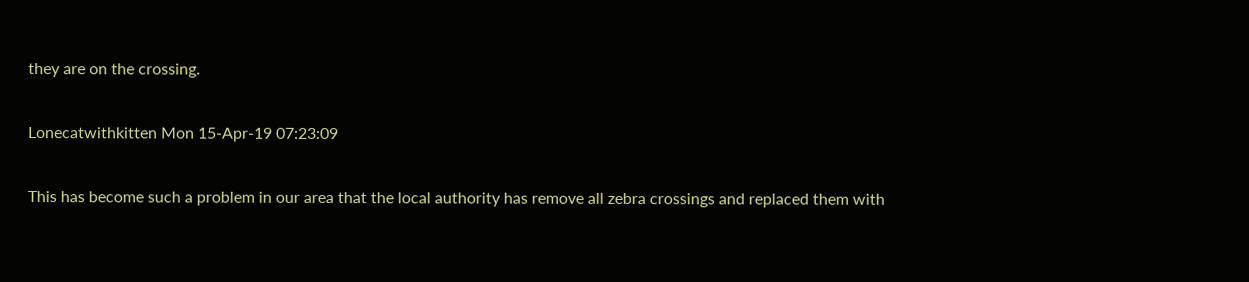they are on the crossing.

Lonecatwithkitten Mon 15-Apr-19 07:23:09

This has become such a problem in our area that the local authority has remove all zebra crossings and replaced them with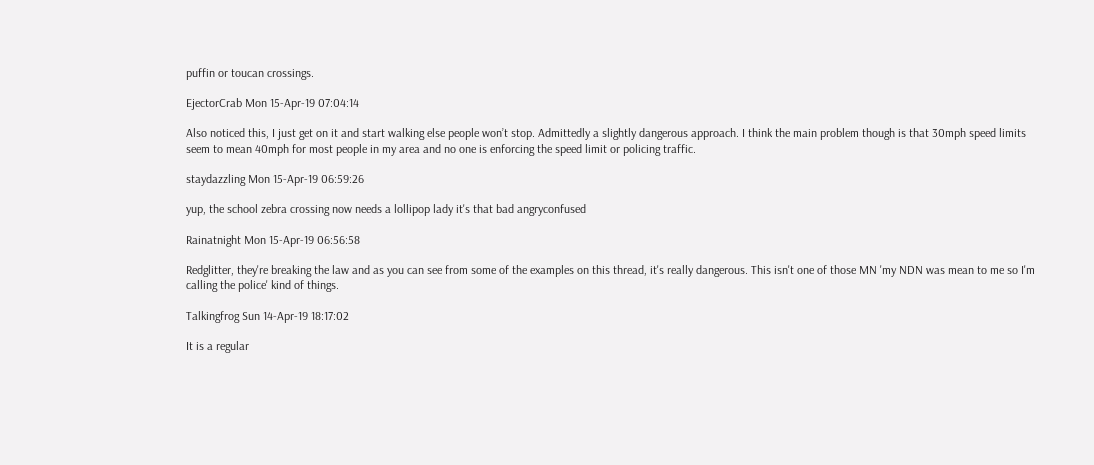puffin or toucan crossings.

EjectorCrab Mon 15-Apr-19 07:04:14

Also noticed this, I just get on it and start walking else people won’t stop. Admittedly a slightly dangerous approach. I think the main problem though is that 30mph speed limits seem to mean 40mph for most people in my area and no one is enforcing the speed limit or policing traffic.

staydazzling Mon 15-Apr-19 06:59:26

yup, the school zebra crossing now needs a lollipop lady it's that bad angryconfused

Rainatnight Mon 15-Apr-19 06:56:58

Redglitter, they're breaking the law and as you can see from some of the examples on this thread, it's really dangerous. This isn't one of those MN 'my NDN was mean to me so I'm calling the police' kind of things.

Talkingfrog Sun 14-Apr-19 18:17:02

It is a regular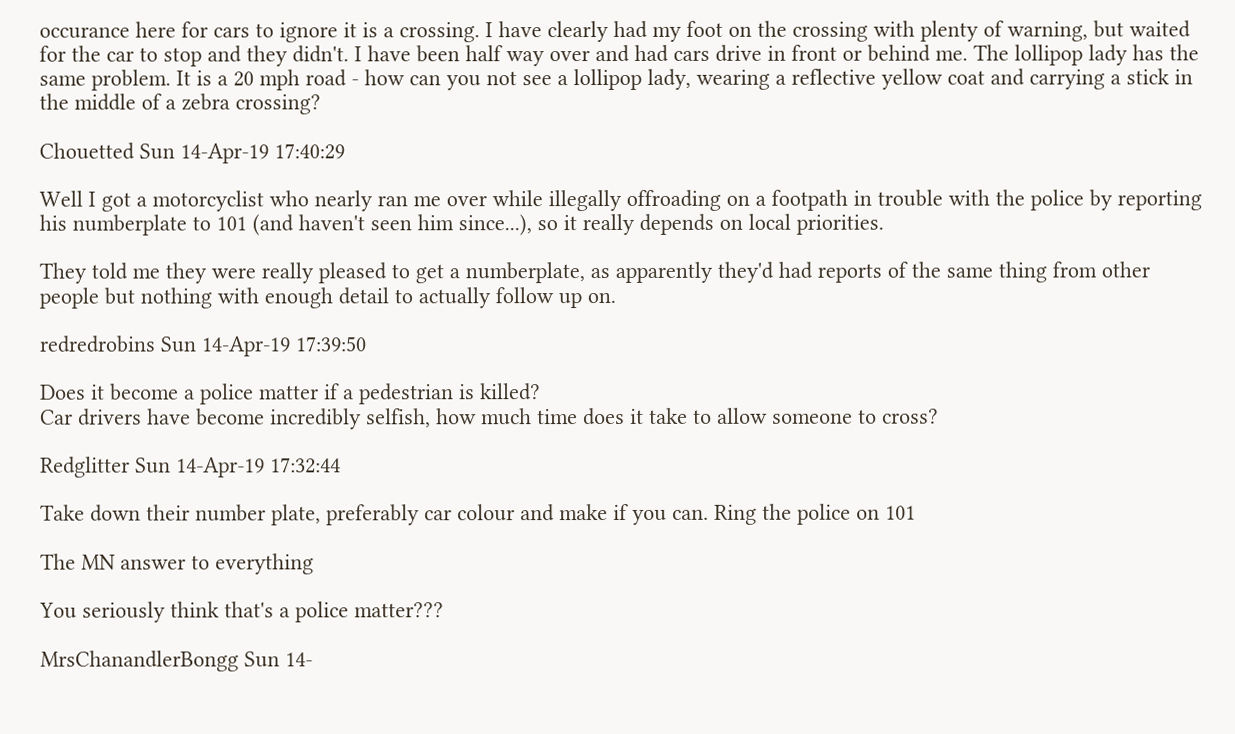occurance here for cars to ignore it is a crossing. I have clearly had my foot on the crossing with plenty of warning, but waited for the car to stop and they didn't. I have been half way over and had cars drive in front or behind me. The lollipop lady has the same problem. It is a 20 mph road - how can you not see a lollipop lady, wearing a reflective yellow coat and carrying a stick in the middle of a zebra crossing?

Chouetted Sun 14-Apr-19 17:40:29

Well I got a motorcyclist who nearly ran me over while illegally offroading on a footpath in trouble with the police by reporting his numberplate to 101 (and haven't seen him since...), so it really depends on local priorities.

They told me they were really pleased to get a numberplate, as apparently they'd had reports of the same thing from other people but nothing with enough detail to actually follow up on.

redredrobins Sun 14-Apr-19 17:39:50

Does it become a police matter if a pedestrian is killed?
Car drivers have become incredibly selfish, how much time does it take to allow someone to cross?

Redglitter Sun 14-Apr-19 17:32:44

Take down their number plate, preferably car colour and make if you can. Ring the police on 101

The MN answer to everything

You seriously think that's a police matter???

MrsChanandlerBongg Sun 14-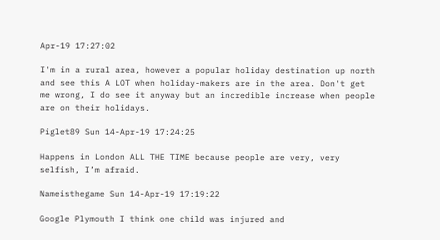Apr-19 17:27:02

I'm in a rural area, however a popular holiday destination up north and see this A LOT when holiday-makers are in the area. Don't get me wrong, I do see it anyway but an incredible increase when people are on their holidays.

Piglet89 Sun 14-Apr-19 17:24:25

Happens in London ALL THE TIME because people are very, very selfish, I’m afraid.

Nameisthegame Sun 14-Apr-19 17:19:22

Google Plymouth I think one child was injured and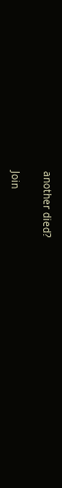another died?

Join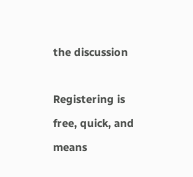the discussion

Registering is free, quick, and means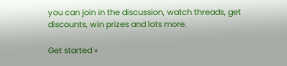you can join in the discussion, watch threads, get discounts, win prizes and lots more.

Get started »